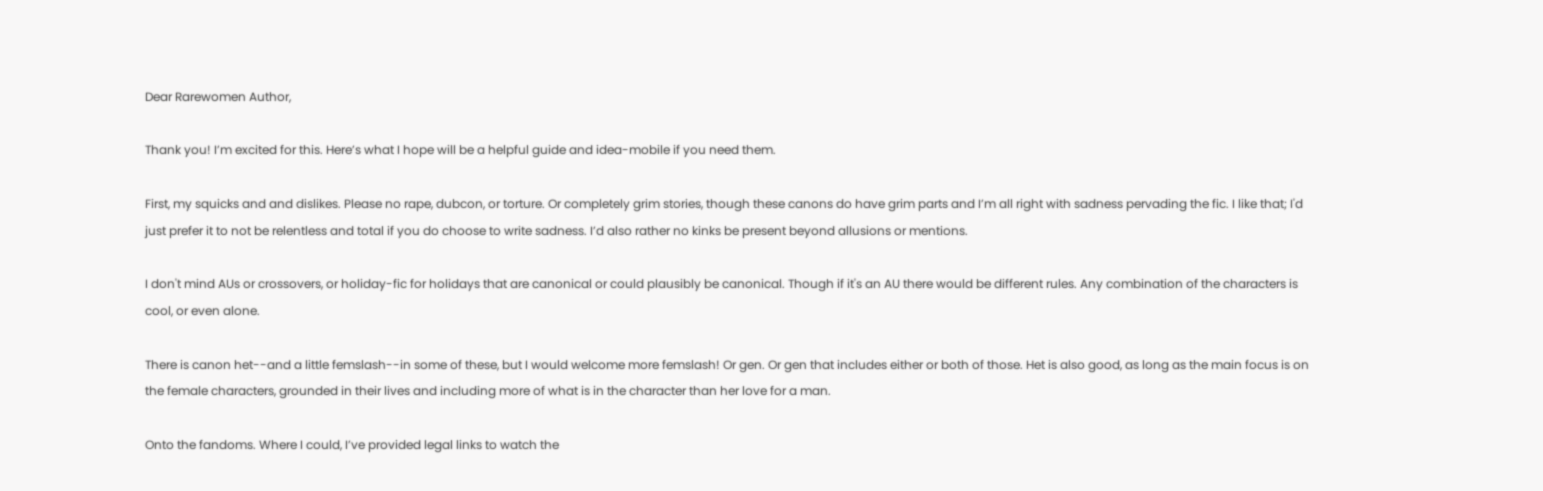Dear Rarewomen Author,

Thank you! I’m excited for this. Here’s what I hope will be a helpful guide and idea-mobile if you need them.

First, my squicks and and dislikes. Please no rape, dubcon, or torture. Or completely grim stories, though these canons do have grim parts and I’m all right with sadness pervading the fic. I like that; I'd just prefer it to not be relentless and total if you do choose to write sadness. I’d also rather no kinks be present beyond allusions or mentions.

I don't mind AUs or crossovers, or holiday-fic for holidays that are canonical or could plausibly be canonical. Though if it's an AU there would be different rules. Any combination of the characters is cool, or even alone.

There is canon het--and a little femslash--in some of these, but I would welcome more femslash! Or gen. Or gen that includes either or both of those. Het is also good, as long as the main focus is on the female characters, grounded in their lives and including more of what is in the character than her love for a man.

Onto the fandoms. Where I could, I’ve provided legal links to watch the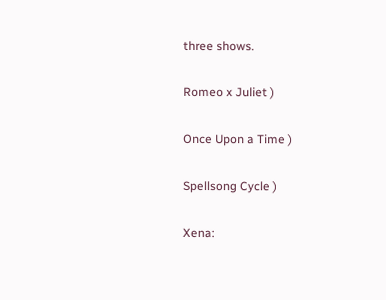three shows.

Romeo x Juliet )

Once Upon a Time )

Spellsong Cycle )

Xena: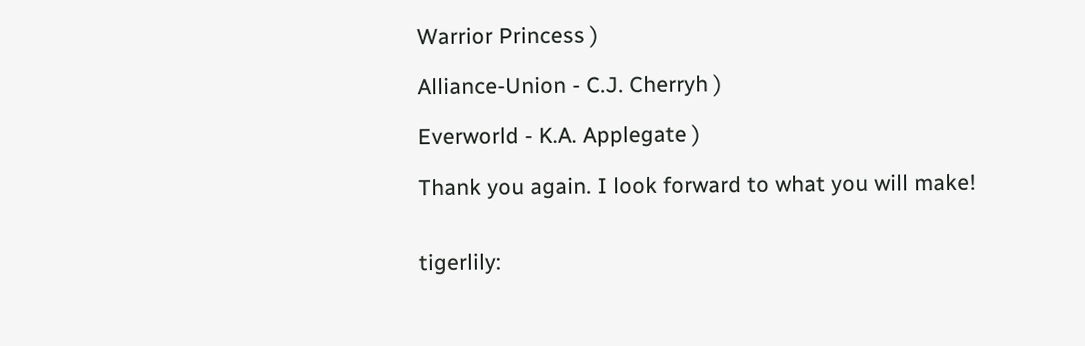Warrior Princess )

Alliance-Union - C.J. Cherryh )

Everworld - K.A. Applegate )

Thank you again. I look forward to what you will make!


tigerlily: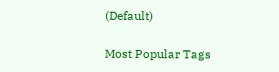(Default)

Most Popular Tags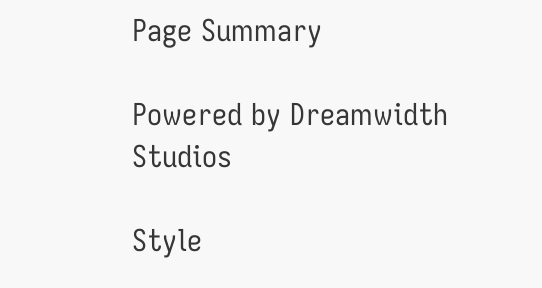Page Summary

Powered by Dreamwidth Studios

Style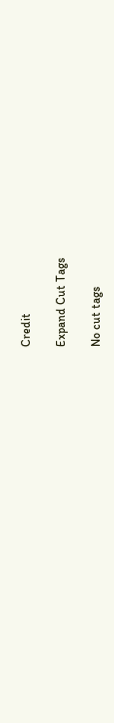Credit

Expand Cut Tags

No cut tags